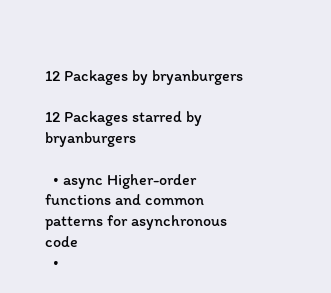12 Packages by bryanburgers

12 Packages starred by bryanburgers

  • async Higher-order functions and common patterns for asynchronous code
  •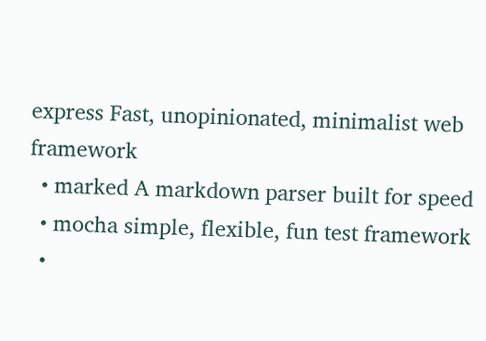express Fast, unopinionated, minimalist web framework
  • marked A markdown parser built for speed
  • mocha simple, flexible, fun test framework
  •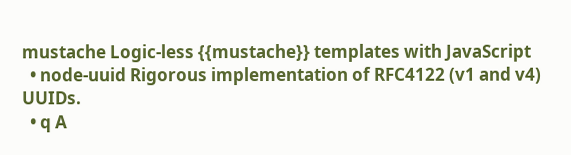mustache Logic-less {{mustache}} templates with JavaScript
  • node-uuid Rigorous implementation of RFC4122 (v1 and v4) UUIDs.
  • q A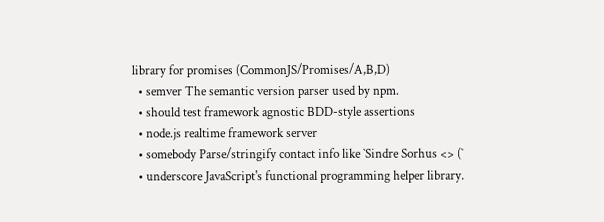library for promises (CommonJS/Promises/A,B,D)
  • semver The semantic version parser used by npm.
  • should test framework agnostic BDD-style assertions
  • node.js realtime framework server
  • somebody Parse/stringify contact info like `Sindre Sorhus <> (`
  • underscore JavaScript's functional programming helper library.